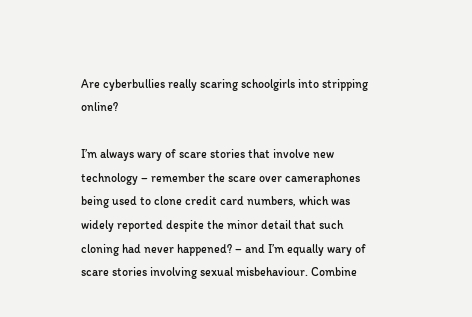Are cyberbullies really scaring schoolgirls into stripping online?

I’m always wary of scare stories that involve new technology – remember the scare over cameraphones being used to clone credit card numbers, which was widely reported despite the minor detail that such cloning had never happened? – and I’m equally wary of scare stories involving sexual misbehaviour. Combine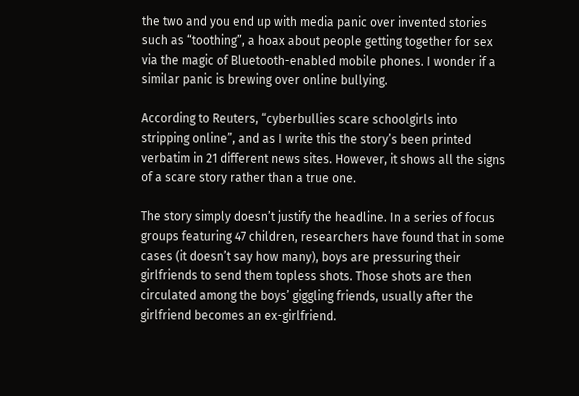the two and you end up with media panic over invented stories such as “toothing”, a hoax about people getting together for sex via the magic of Bluetooth-enabled mobile phones. I wonder if a similar panic is brewing over online bullying.

According to Reuters, “cyberbullies scare schoolgirls into stripping online”, and as I write this the story’s been printed verbatim in 21 different news sites. However, it shows all the signs of a scare story rather than a true one.

The story simply doesn’t justify the headline. In a series of focus groups featuring 47 children, researchers have found that in some cases (it doesn’t say how many), boys are pressuring their girlfriends to send them topless shots. Those shots are then circulated among the boys’ giggling friends, usually after the girlfriend becomes an ex-girlfriend.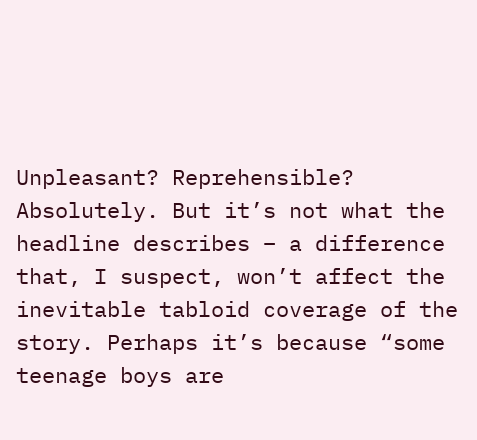Unpleasant? Reprehensible? Absolutely. But it’s not what the headline describes – a difference that, I suspect, won’t affect the inevitable tabloid coverage of the story. Perhaps it’s because “some teenage boys are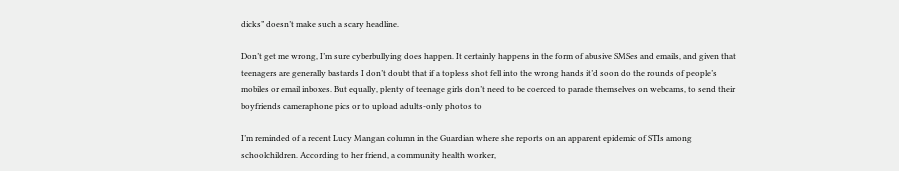dicks” doesn’t make such a scary headline.

Don’t get me wrong, I’m sure cyberbullying does happen. It certainly happens in the form of abusive SMSes and emails, and given that teenagers are generally bastards I don’t doubt that if a topless shot fell into the wrong hands it’d soon do the rounds of people’s mobiles or email inboxes. But equally, plenty of teenage girls don’t need to be coerced to parade themselves on webcams, to send their boyfriends cameraphone pics or to upload adults-only photos to

I’m reminded of a recent Lucy Mangan column in the Guardian where she reports on an apparent epidemic of STIs among schoolchildren. According to her friend, a community health worker,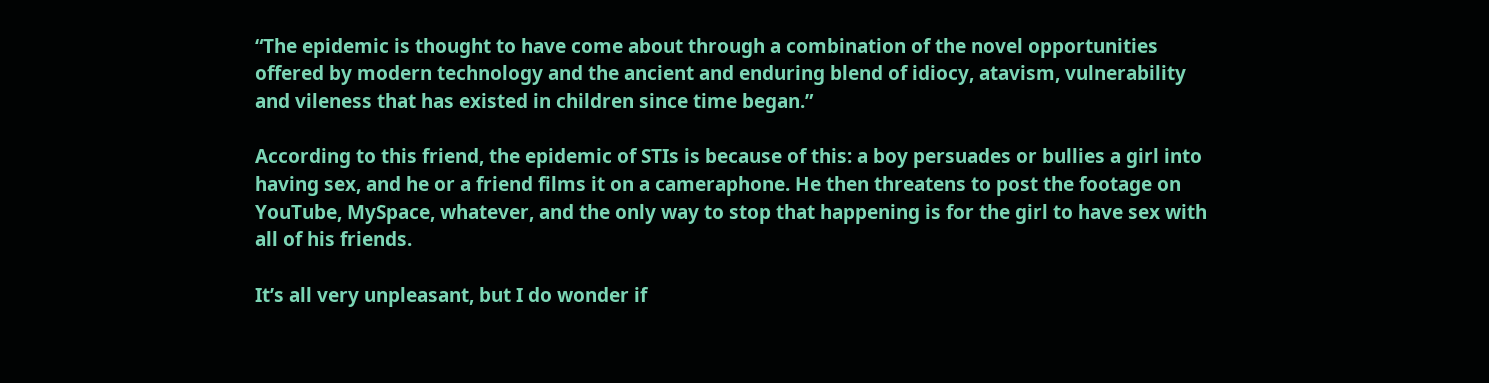“The epidemic is thought to have come about through a combination of the novel opportunities offered by modern technology and the ancient and enduring blend of idiocy, atavism, vulnerability and vileness that has existed in children since time began.”

According to this friend, the epidemic of STIs is because of this: a boy persuades or bullies a girl into having sex, and he or a friend films it on a cameraphone. He then threatens to post the footage on YouTube, MySpace, whatever, and the only way to stop that happening is for the girl to have sex with all of his friends.

It’s all very unpleasant, but I do wonder if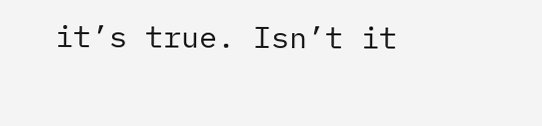it’s true. Isn’t it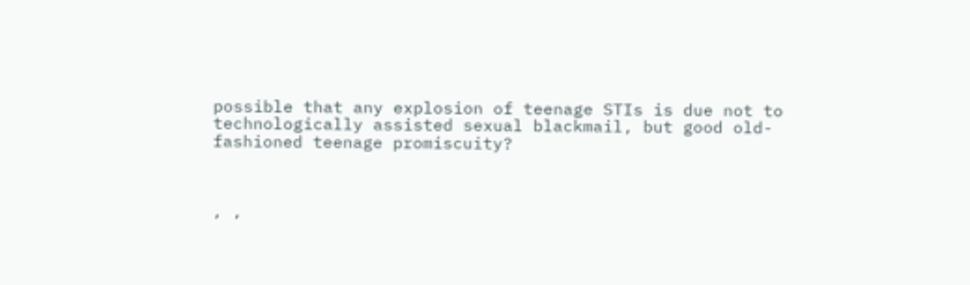possible that any explosion of teenage STIs is due not to technologically assisted sexual blackmail, but good old-fashioned teenage promiscuity?



, ,